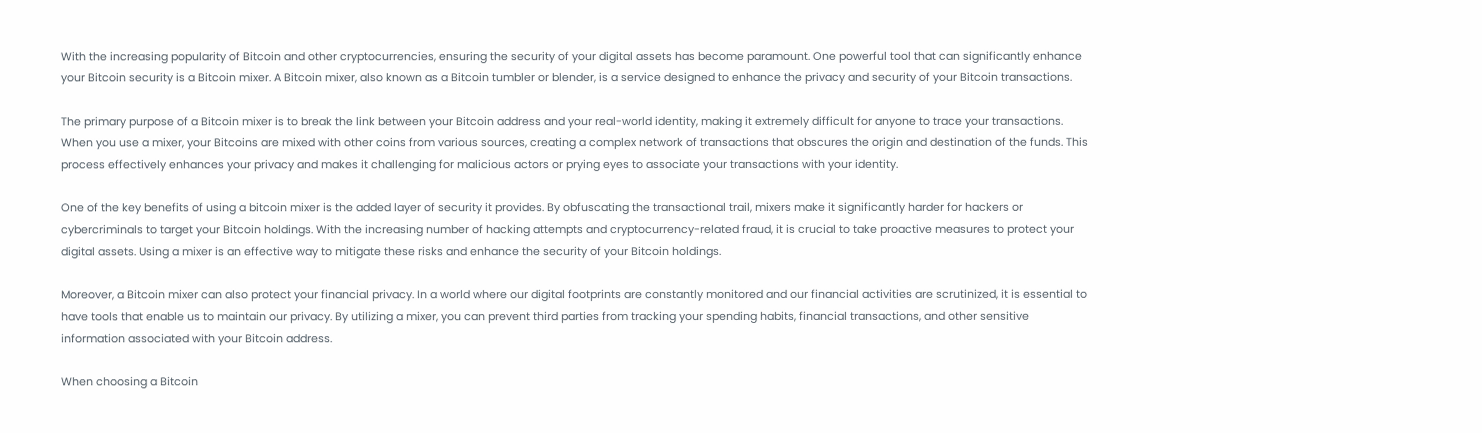With the increasing popularity of Bitcoin and other cryptocurrencies, ensuring the security of your digital assets has become paramount. One powerful tool that can significantly enhance your Bitcoin security is a Bitcoin mixer. A Bitcoin mixer, also known as a Bitcoin tumbler or blender, is a service designed to enhance the privacy and security of your Bitcoin transactions.

The primary purpose of a Bitcoin mixer is to break the link between your Bitcoin address and your real-world identity, making it extremely difficult for anyone to trace your transactions. When you use a mixer, your Bitcoins are mixed with other coins from various sources, creating a complex network of transactions that obscures the origin and destination of the funds. This process effectively enhances your privacy and makes it challenging for malicious actors or prying eyes to associate your transactions with your identity.

One of the key benefits of using a bitcoin mixer is the added layer of security it provides. By obfuscating the transactional trail, mixers make it significantly harder for hackers or cybercriminals to target your Bitcoin holdings. With the increasing number of hacking attempts and cryptocurrency-related fraud, it is crucial to take proactive measures to protect your digital assets. Using a mixer is an effective way to mitigate these risks and enhance the security of your Bitcoin holdings.

Moreover, a Bitcoin mixer can also protect your financial privacy. In a world where our digital footprints are constantly monitored and our financial activities are scrutinized, it is essential to have tools that enable us to maintain our privacy. By utilizing a mixer, you can prevent third parties from tracking your spending habits, financial transactions, and other sensitive information associated with your Bitcoin address.

When choosing a Bitcoin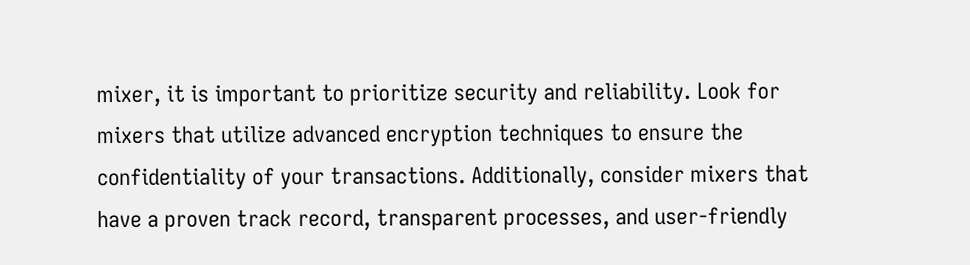mixer, it is important to prioritize security and reliability. Look for mixers that utilize advanced encryption techniques to ensure the confidentiality of your transactions. Additionally, consider mixers that have a proven track record, transparent processes, and user-friendly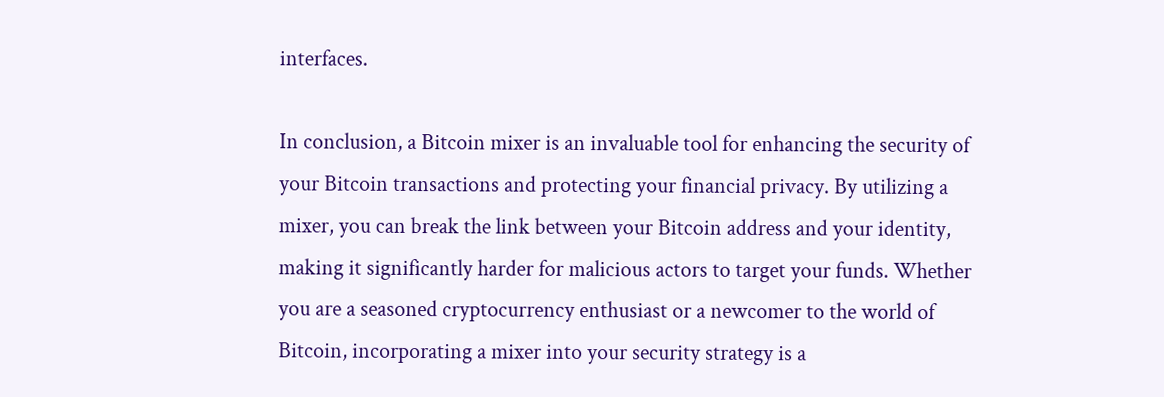interfaces.

In conclusion, a Bitcoin mixer is an invaluable tool for enhancing the security of your Bitcoin transactions and protecting your financial privacy. By utilizing a mixer, you can break the link between your Bitcoin address and your identity, making it significantly harder for malicious actors to target your funds. Whether you are a seasoned cryptocurrency enthusiast or a newcomer to the world of Bitcoin, incorporating a mixer into your security strategy is a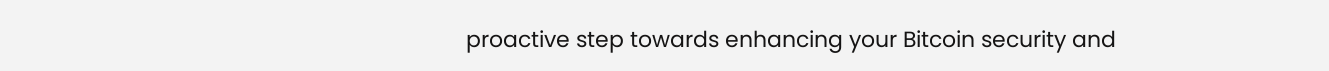proactive step towards enhancing your Bitcoin security and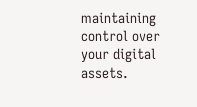maintaining control over your digital assets.